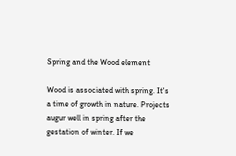Spring and the Wood element

Wood is associated with spring. It's a time of growth in nature. Projects augur well in spring after the gestation of winter. If we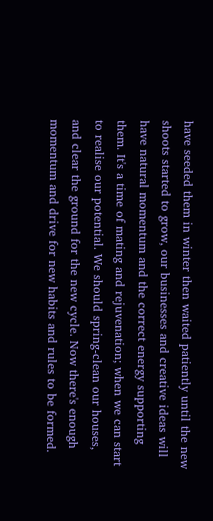have seeded them in winter then waited patiently until the new shoots started to grow, our businesses and creative ideas will have natural momentum and the correct energy supporting them. It's a time of mating and rejuvenation; when we can start to realise our potential. We should spring-clean our houses, and clear the ground for the new cycle. Now there's enough momentum and drive for new habits and rules to be formed.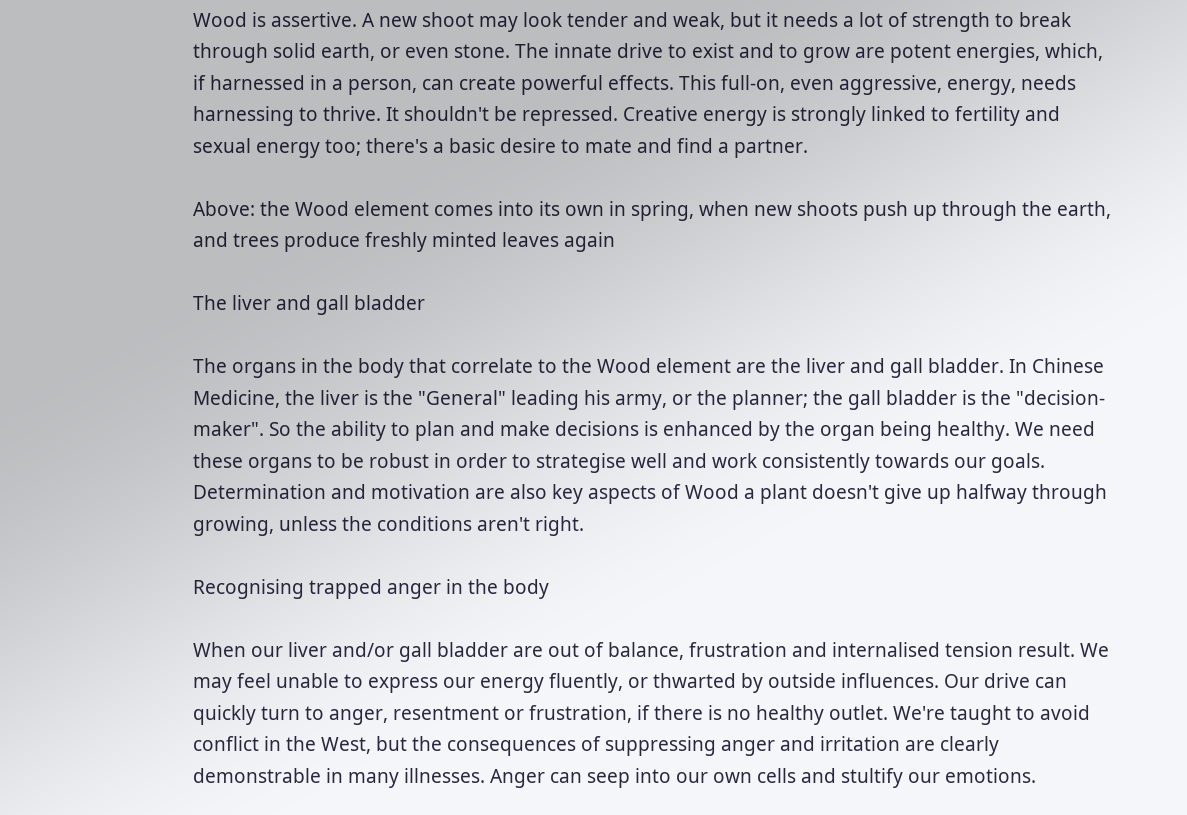Wood is assertive. A new shoot may look tender and weak, but it needs a lot of strength to break through solid earth, or even stone. The innate drive to exist and to grow are potent energies, which, if harnessed in a person, can create powerful effects. This full-on, even aggressive, energy, needs harnessing to thrive. It shouldn't be repressed. Creative energy is strongly linked to fertility and sexual energy too; there's a basic desire to mate and find a partner.

Above: the Wood element comes into its own in spring, when new shoots push up through the earth,
and trees produce freshly minted leaves again

The liver and gall bladder

The organs in the body that correlate to the Wood element are the liver and gall bladder. In Chinese Medicine, the liver is the "General" leading his army, or the planner; the gall bladder is the "decision-maker". So the ability to plan and make decisions is enhanced by the organ being healthy. We need these organs to be robust in order to strategise well and work consistently towards our goals. Determination and motivation are also key aspects of Wood a plant doesn't give up halfway through growing, unless the conditions aren't right.

Recognising trapped anger in the body

When our liver and/or gall bladder are out of balance, frustration and internalised tension result. We may feel unable to express our energy fluently, or thwarted by outside influences. Our drive can quickly turn to anger, resentment or frustration, if there is no healthy outlet. We're taught to avoid conflict in the West, but the consequences of suppressing anger and irritation are clearly demonstrable in many illnesses. Anger can seep into our own cells and stultify our emotions.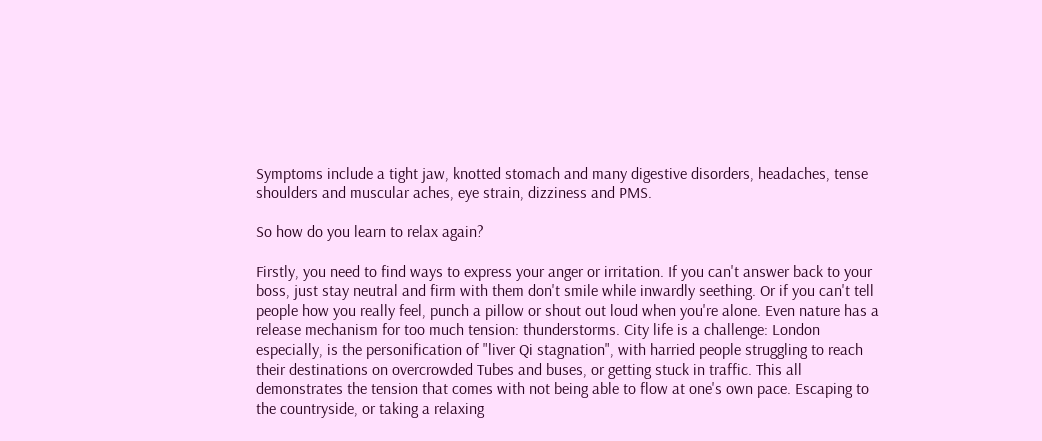Symptoms include a tight jaw, knotted stomach and many digestive disorders, headaches, tense shoulders and muscular aches, eye strain, dizziness and PMS.

So how do you learn to relax again?

Firstly, you need to find ways to express your anger or irritation. If you can't answer back to your boss, just stay neutral and firm with them don't smile while inwardly seething. Or if you can't tell people how you really feel, punch a pillow or shout out loud when you're alone. Even nature has a release mechanism for too much tension: thunderstorms. City life is a challenge: London especially, is the personification of "liver Qi stagnation", with harried people struggling to reach their destinations on overcrowded Tubes and buses, or getting stuck in traffic. This all demonstrates the tension that comes with not being able to flow at one's own pace. Escaping to the countryside, or taking a relaxing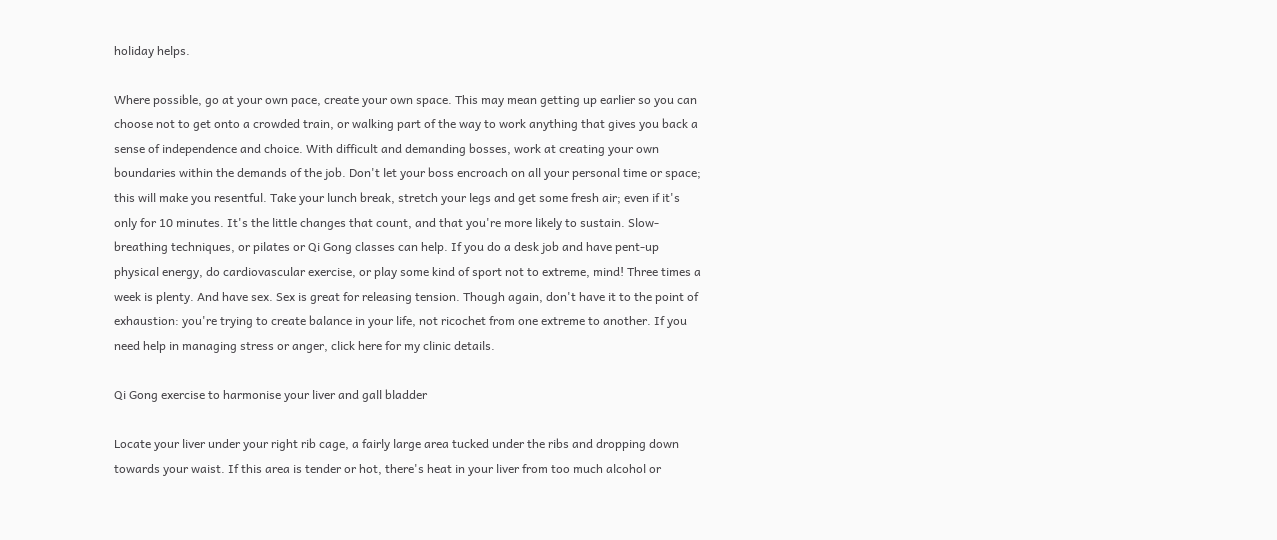holiday helps.

Where possible, go at your own pace, create your own space. This may mean getting up earlier so you can choose not to get onto a crowded train, or walking part of the way to work anything that gives you back a sense of independence and choice. With difficult and demanding bosses, work at creating your own boundaries within the demands of the job. Don't let your boss encroach on all your personal time or space; this will make you resentful. Take your lunch break, stretch your legs and get some fresh air; even if it's only for 10 minutes. It's the little changes that count, and that you're more likely to sustain. Slow-breathing techniques, or pilates or Qi Gong classes can help. If you do a desk job and have pent-up physical energy, do cardiovascular exercise, or play some kind of sport not to extreme, mind! Three times a week is plenty. And have sex. Sex is great for releasing tension. Though again, don't have it to the point of exhaustion: you're trying to create balance in your life, not ricochet from one extreme to another. If you need help in managing stress or anger, click here for my clinic details.

Qi Gong exercise to harmonise your liver and gall bladder

Locate your liver under your right rib cage, a fairly large area tucked under the ribs and dropping down towards your waist. If this area is tender or hot, there's heat in your liver from too much alcohol or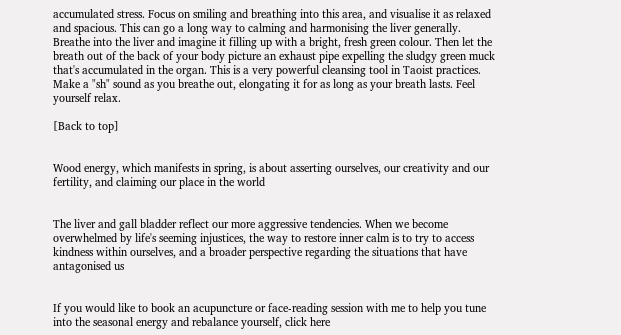accumulated stress. Focus on smiling and breathing into this area, and visualise it as relaxed and spacious. This can go a long way to calming and harmonising the liver generally. Breathe into the liver and imagine it filling up with a bright, fresh green colour. Then let the breath out of the back of your body picture an exhaust pipe expelling the sludgy green muck that's accumulated in the organ. This is a very powerful cleansing tool in Taoist practices. Make a "sh" sound as you breathe out, elongating it for as long as your breath lasts. Feel yourself relax.

[Back to top]


Wood energy, which manifests in spring, is about asserting ourselves, our creativity and our fertility, and claiming our place in the world


The liver and gall bladder reflect our more aggressive tendencies. When we become overwhelmed by life's seeming injustices, the way to restore inner calm is to try to access kindness within ourselves, and a broader perspective regarding the situations that have antagonised us


If you would like to book an acupuncture or face-reading session with me to help you tune into the seasonal energy and rebalance yourself, click here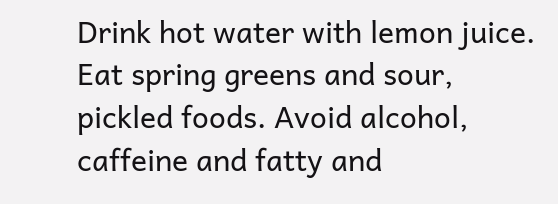Drink hot water with lemon juice. Eat spring greens and sour, pickled foods. Avoid alcohol, caffeine and fatty and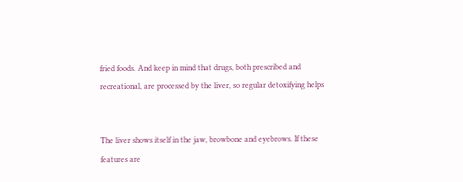fried foods. And keep in mind that drugs, both prescribed and recreational, are processed by the liver, so regular detoxifying helps


The liver shows itself in the jaw, browbone and eyebrows. If these features are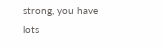strong, you have lots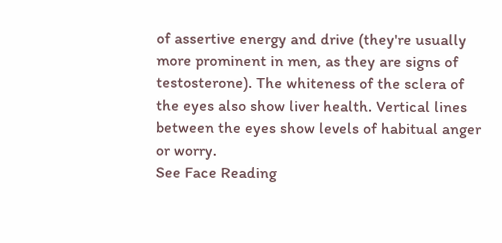of assertive energy and drive (they're usually more prominent in men, as they are signs of testosterone). The whiteness of the sclera of the eyes also show liver health. Vertical lines between the eyes show levels of habitual anger or worry.
See Face Reading